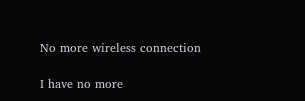No more wireless connection

I have no more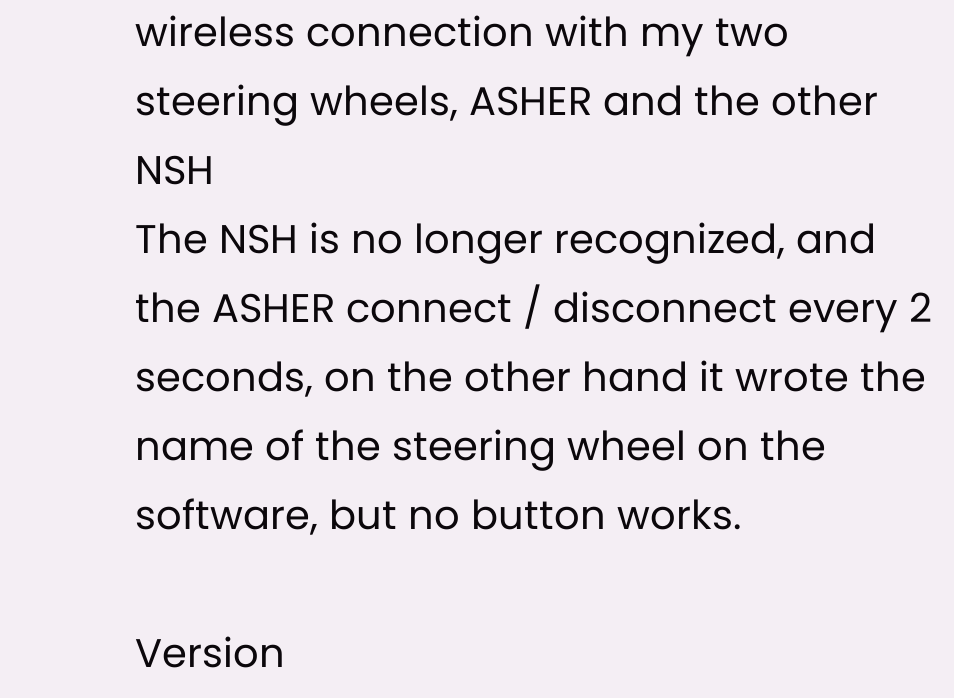wireless connection with my two steering wheels, ASHER and the other NSH
The NSH is no longer recognized, and the ASHER connect / disconnect every 2 seconds, on the other hand it wrote the name of the steering wheel on the software, but no button works.

Version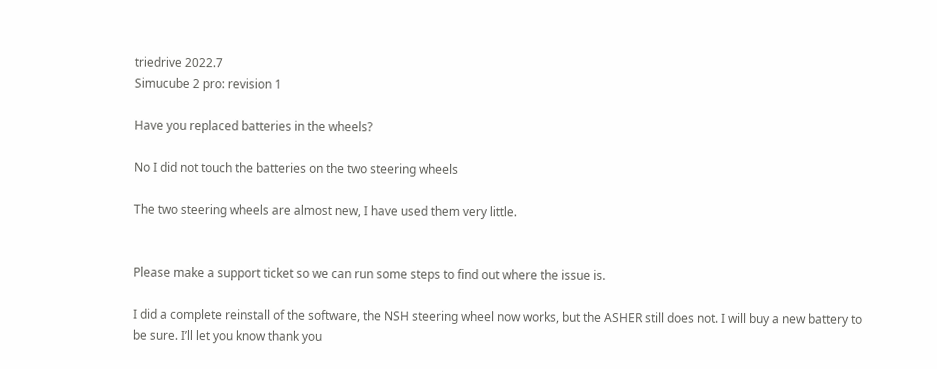triedrive 2022.7
Simucube 2 pro: revision 1

Have you replaced batteries in the wheels?

No I did not touch the batteries on the two steering wheels

The two steering wheels are almost new, I have used them very little.


Please make a support ticket so we can run some steps to find out where the issue is.

I did a complete reinstall of the software, the NSH steering wheel now works, but the ASHER still does not. I will buy a new battery to be sure. I’ll let you know thank you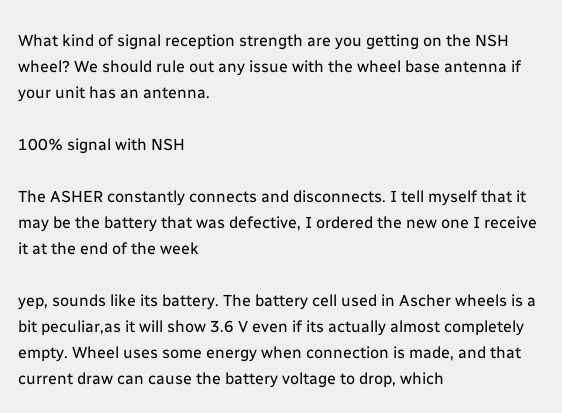What kind of signal reception strength are you getting on the NSH wheel? We should rule out any issue with the wheel base antenna if your unit has an antenna.

100% signal with NSH

The ASHER constantly connects and disconnects. I tell myself that it may be the battery that was defective, I ordered the new one I receive it at the end of the week

yep, sounds like its battery. The battery cell used in Ascher wheels is a bit peculiar,as it will show 3.6 V even if its actually almost completely empty. Wheel uses some energy when connection is made, and that current draw can cause the battery voltage to drop, which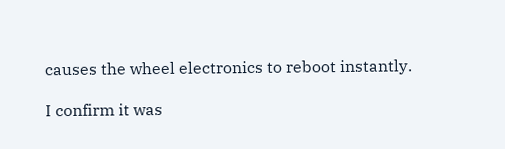causes the wheel electronics to reboot instantly.

I confirm it was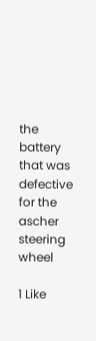the battery that was defective for the ascher steering wheel

1 Like